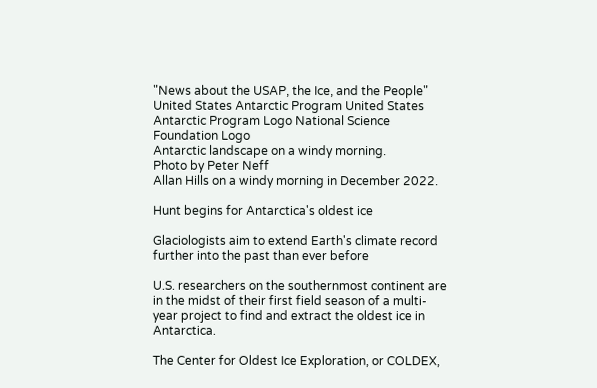"News about the USAP, the Ice, and the People"
United States Antarctic Program United States Antarctic Program Logo National Science Foundation Logo
Antarctic landscape on a windy morning.
Photo by Peter Neff
Allan Hills on a windy morning in December 2022.

Hunt begins for Antarctica's oldest ice

Glaciologists aim to extend Earth's climate record further into the past than ever before

U.S. researchers on the southernmost continent are in the midst of their first field season of a multi-year project to find and extract the oldest ice in Antarctica.

The Center for Oldest Ice Exploration, or COLDEX,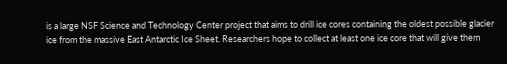is a large NSF Science and Technology Center project that aims to drill ice cores containing the oldest possible glacier ice from the massive East Antarctic Ice Sheet. Researchers hope to collect at least one ice core that will give them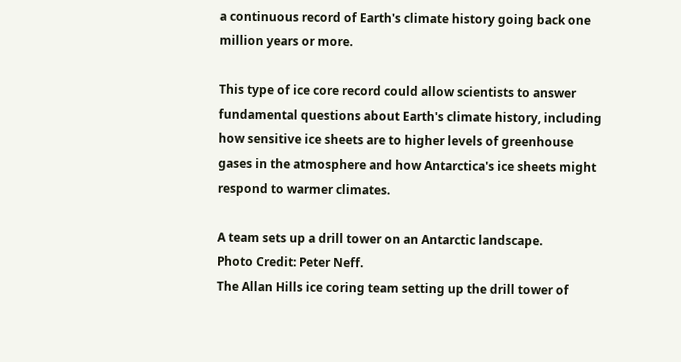a continuous record of Earth's climate history going back one million years or more.

This type of ice core record could allow scientists to answer fundamental questions about Earth's climate history, including how sensitive ice sheets are to higher levels of greenhouse gases in the atmosphere and how Antarctica's ice sheets might respond to warmer climates.

A team sets up a drill tower on an Antarctic landscape.
Photo Credit: Peter Neff.
The Allan Hills ice coring team setting up the drill tower of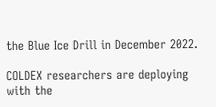the Blue Ice Drill in December 2022.

COLDEX researchers are deploying with the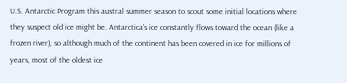U.S. Antarctic Program this austral summer season to scout some initial locations where they suspect old ice might be. Antarctica's ice constantly flows toward the ocean (like a frozen river), so although much of the continent has been covered in ice for millions of years, most of the oldest ice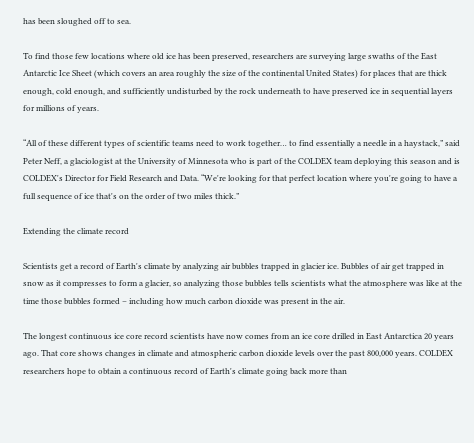has been sloughed off to sea.

To find those few locations where old ice has been preserved, researchers are surveying large swaths of the East Antarctic Ice Sheet (which covers an area roughly the size of the continental United States) for places that are thick enough, cold enough, and sufficiently undisturbed by the rock underneath to have preserved ice in sequential layers for millions of years.

“All of these different types of scientific teams need to work together… to find essentially a needle in a haystack,” said Peter Neff, a glaciologist at the University of Minnesota who is part of the COLDEX team deploying this season and is COLDEX's Director for Field Research and Data. “We're looking for that perfect location where you're going to have a full sequence of ice that's on the order of two miles thick.”

Extending the climate record

Scientists get a record of Earth's climate by analyzing air bubbles trapped in glacier ice. Bubbles of air get trapped in snow as it compresses to form a glacier, so analyzing those bubbles tells scientists what the atmosphere was like at the time those bubbles formed – including how much carbon dioxide was present in the air.

The longest continuous ice core record scientists have now comes from an ice core drilled in East Antarctica 20 years ago. That core shows changes in climate and atmospheric carbon dioxide levels over the past 800,000 years. COLDEX researchers hope to obtain a continuous record of Earth's climate going back more than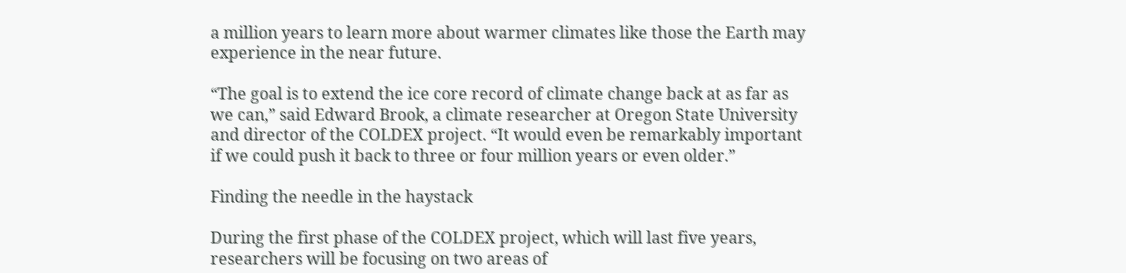a million years to learn more about warmer climates like those the Earth may experience in the near future.

“The goal is to extend the ice core record of climate change back at as far as we can,” said Edward Brook, a climate researcher at Oregon State University and director of the COLDEX project. “It would even be remarkably important if we could push it back to three or four million years or even older.”

Finding the needle in the haystack

During the first phase of the COLDEX project, which will last five years, researchers will be focusing on two areas of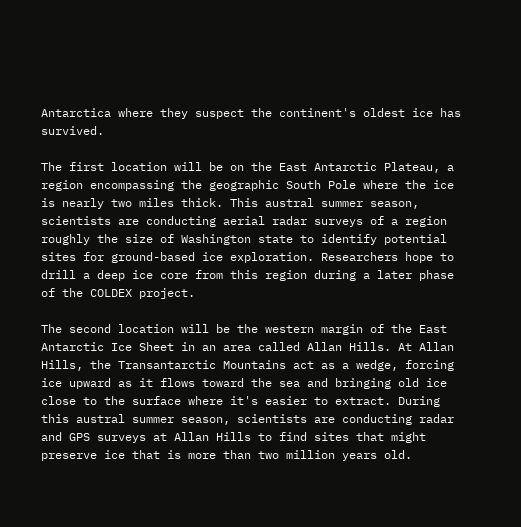Antarctica where they suspect the continent's oldest ice has survived.

The first location will be on the East Antarctic Plateau, a region encompassing the geographic South Pole where the ice is nearly two miles thick. This austral summer season, scientists are conducting aerial radar surveys of a region roughly the size of Washington state to identify potential sites for ground-based ice exploration. Researchers hope to drill a deep ice core from this region during a later phase of the COLDEX project.

The second location will be the western margin of the East Antarctic Ice Sheet in an area called Allan Hills. At Allan Hills, the Transantarctic Mountains act as a wedge, forcing ice upward as it flows toward the sea and bringing old ice close to the surface where it's easier to extract. During this austral summer season, scientists are conducting radar and GPS surveys at Allan Hills to find sites that might preserve ice that is more than two million years old.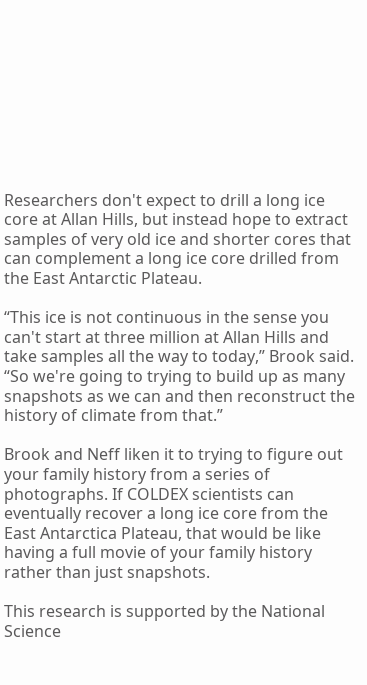Researchers don't expect to drill a long ice core at Allan Hills, but instead hope to extract samples of very old ice and shorter cores that can complement a long ice core drilled from the East Antarctic Plateau.

“This ice is not continuous in the sense you can't start at three million at Allan Hills and take samples all the way to today,” Brook said. “So we're going to trying to build up as many snapshots as we can and then reconstruct the history of climate from that.”

Brook and Neff liken it to trying to figure out your family history from a series of photographs. If COLDEX scientists can eventually recover a long ice core from the East Antarctica Plateau, that would be like having a full movie of your family history rather than just snapshots.

This research is supported by the National Science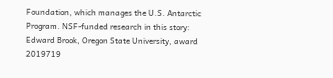Foundation, which manages the U.S. Antarctic Program. NSF-funded research in this story: Edward Brook, Oregon State University, award 2019719